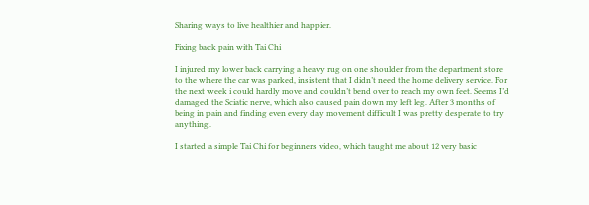Sharing ways to live healthier and happier.

Fixing back pain with Tai Chi

I injured my lower back carrying a heavy rug on one shoulder from the department store to the where the car was parked, insistent that I didn’t need the home delivery service. For the next week i could hardly move and couldn’t bend over to reach my own feet. Seems I’d damaged the Sciatic nerve, which also caused pain down my left leg. After 3 months of being in pain and finding even every day movement difficult I was pretty desperate to try anything.

I started a simple Tai Chi for beginners video, which taught me about 12 very basic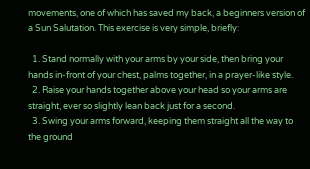movements, one of which has saved my back, a beginners version of a Sun Salutation. This exercise is very simple, briefly:

  1. Stand normally with your arms by your side, then bring your hands in-front of your chest, palms together, in a prayer-like style.
  2. Raise your hands together above your head so your arms are straight, ever so slightly lean back just for a second.
  3. Swing your arms forward, keeping them straight all the way to the ground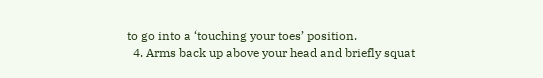to go into a ‘touching your toes’ position.
  4. Arms back up above your head and briefly squat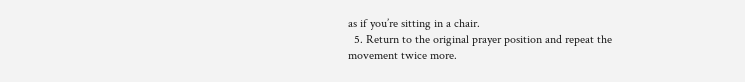as if you’re sitting in a chair.
  5. Return to the original prayer position and repeat the movement twice more.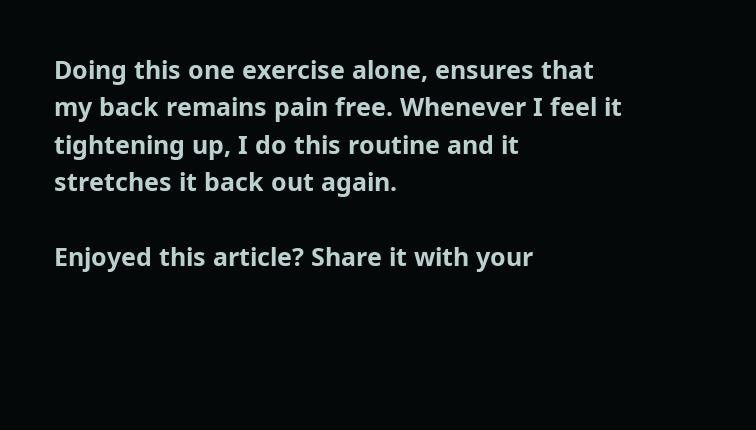Doing this one exercise alone, ensures that my back remains pain free. Whenever I feel it tightening up, I do this routine and it stretches it back out again.

Enjoyed this article? Share it with your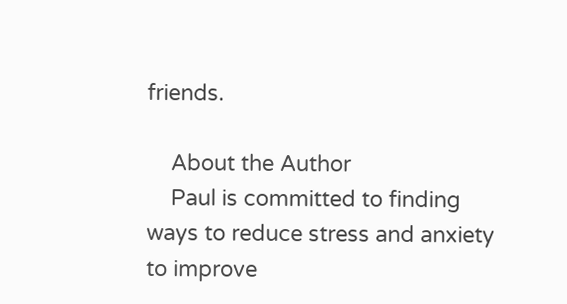friends.

    About the Author
    Paul is committed to finding ways to reduce stress and anxiety to improve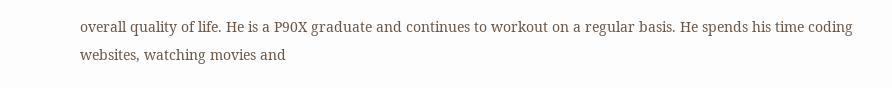overall quality of life. He is a P90X graduate and continues to workout on a regular basis. He spends his time coding websites, watching movies and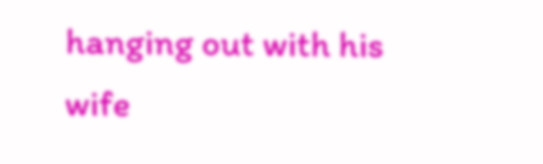hanging out with his wife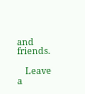and friends.

    Leave a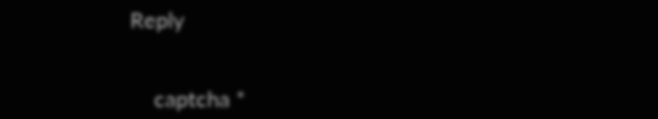Reply


    captcha *